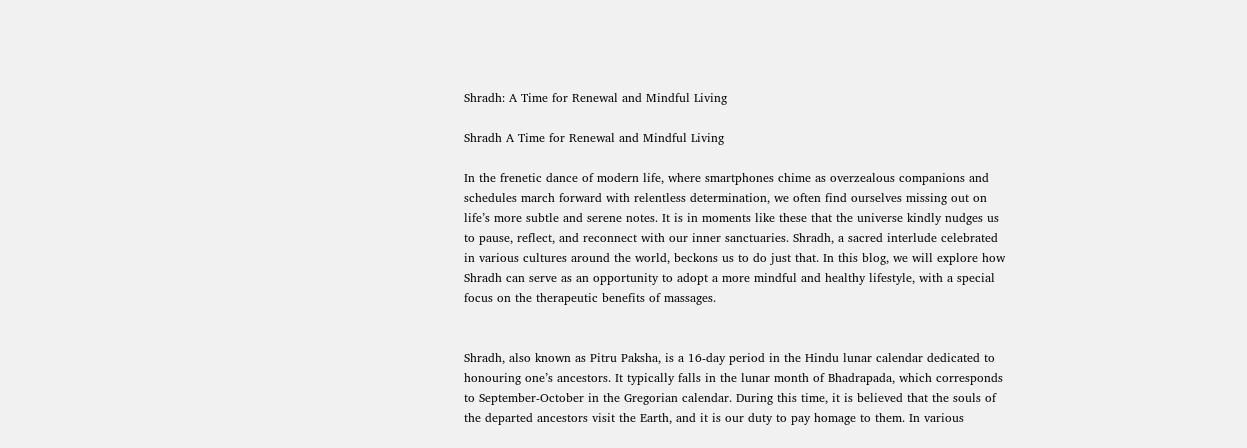Shradh: A Time for Renewal and Mindful Living

Shradh A Time for Renewal and Mindful Living

In the frenetic dance of modern life, where smartphones chime as overzealous companions and schedules march forward with relentless determination, we often find ourselves missing out on life’s more subtle and serene notes. It is in moments like these that the universe kindly nudges us to pause, reflect, and reconnect with our inner sanctuaries. Shradh, a sacred interlude celebrated in various cultures around the world, beckons us to do just that. In this blog, we will explore how Shradh can serve as an opportunity to adopt a more mindful and healthy lifestyle, with a special focus on the therapeutic benefits of massages.


Shradh, also known as Pitru Paksha, is a 16-day period in the Hindu lunar calendar dedicated to honouring one’s ancestors. It typically falls in the lunar month of Bhadrapada, which corresponds to September-October in the Gregorian calendar. During this time, it is believed that the souls of the departed ancestors visit the Earth, and it is our duty to pay homage to them. In various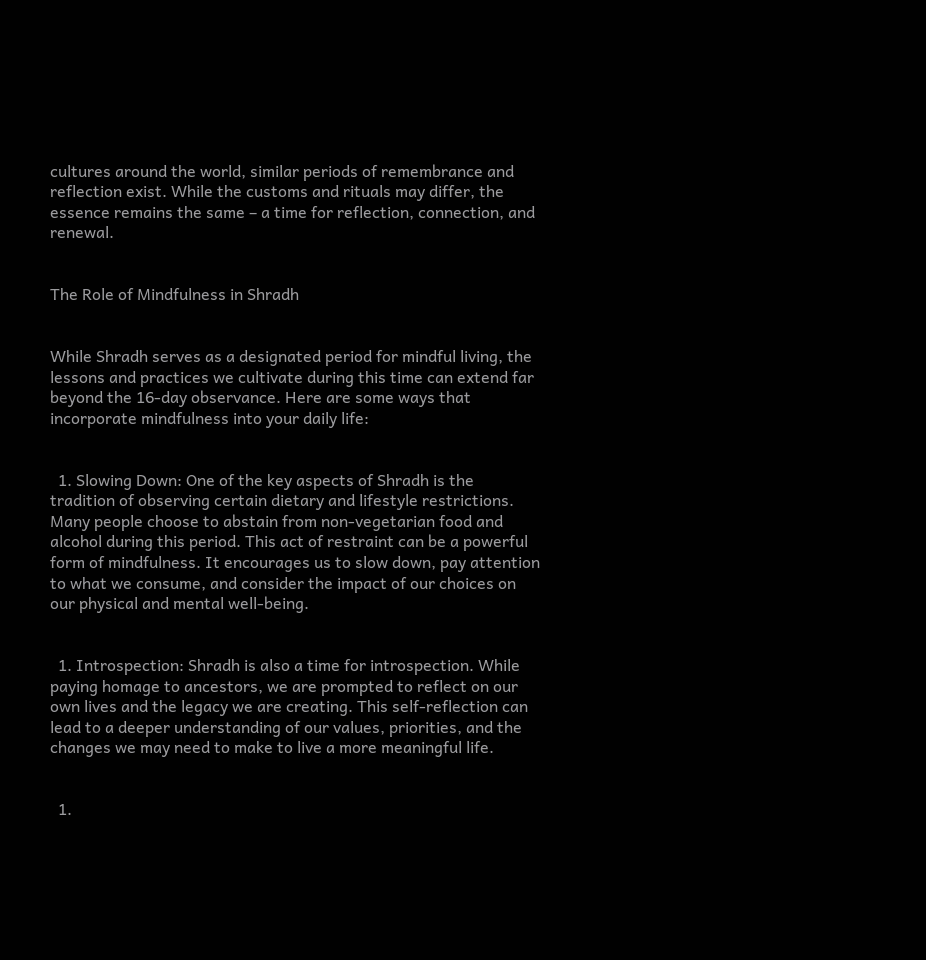cultures around the world, similar periods of remembrance and reflection exist. While the customs and rituals may differ, the essence remains the same – a time for reflection, connection, and renewal.


The Role of Mindfulness in Shradh


While Shradh serves as a designated period for mindful living, the lessons and practices we cultivate during this time can extend far beyond the 16-day observance. Here are some ways that incorporate mindfulness into your daily life:


  1. Slowing Down: One of the key aspects of Shradh is the tradition of observing certain dietary and lifestyle restrictions. Many people choose to abstain from non-vegetarian food and alcohol during this period. This act of restraint can be a powerful form of mindfulness. It encourages us to slow down, pay attention to what we consume, and consider the impact of our choices on our physical and mental well-being.


  1. Introspection: Shradh is also a time for introspection. While paying homage to ancestors, we are prompted to reflect on our own lives and the legacy we are creating. This self-reflection can lead to a deeper understanding of our values, priorities, and the changes we may need to make to live a more meaningful life.


  1.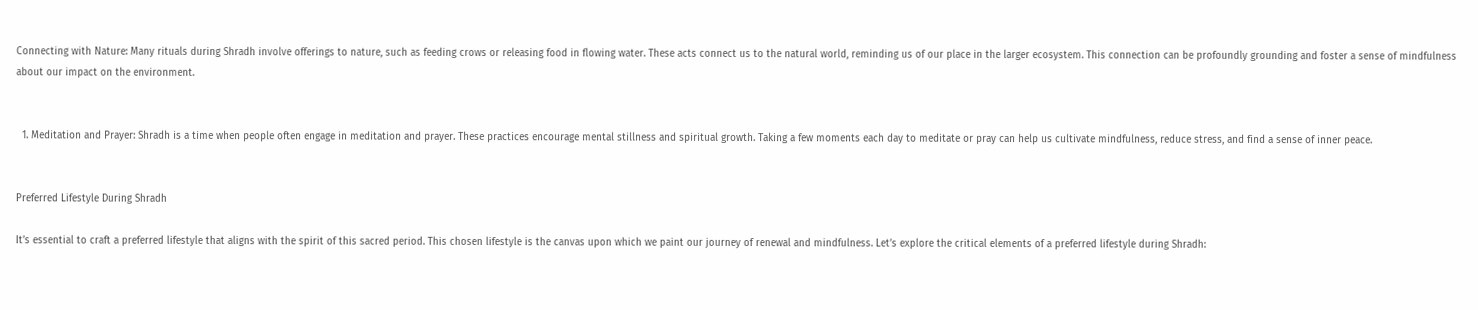Connecting with Nature: Many rituals during Shradh involve offerings to nature, such as feeding crows or releasing food in flowing water. These acts connect us to the natural world, reminding us of our place in the larger ecosystem. This connection can be profoundly grounding and foster a sense of mindfulness about our impact on the environment.


  1. Meditation and Prayer: Shradh is a time when people often engage in meditation and prayer. These practices encourage mental stillness and spiritual growth. Taking a few moments each day to meditate or pray can help us cultivate mindfulness, reduce stress, and find a sense of inner peace.


Preferred Lifestyle During Shradh

It’s essential to craft a preferred lifestyle that aligns with the spirit of this sacred period. This chosen lifestyle is the canvas upon which we paint our journey of renewal and mindfulness. Let’s explore the critical elements of a preferred lifestyle during Shradh: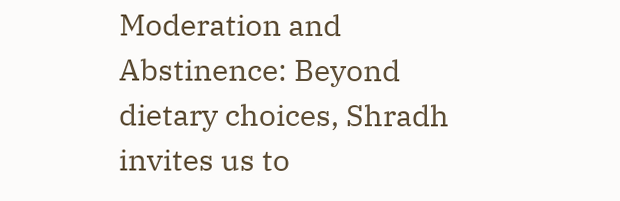Moderation and Abstinence: Beyond dietary choices, Shradh invites us to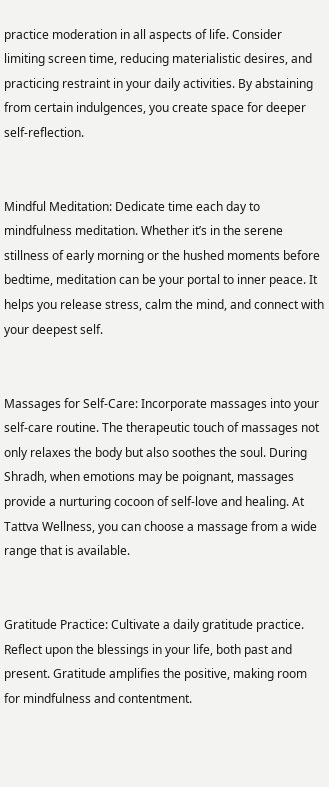practice moderation in all aspects of life. Consider limiting screen time, reducing materialistic desires, and practicing restraint in your daily activities. By abstaining from certain indulgences, you create space for deeper self-reflection.


Mindful Meditation: Dedicate time each day to mindfulness meditation. Whether it’s in the serene stillness of early morning or the hushed moments before bedtime, meditation can be your portal to inner peace. It helps you release stress, calm the mind, and connect with your deepest self.


Massages for Self-Care: Incorporate massages into your self-care routine. The therapeutic touch of massages not only relaxes the body but also soothes the soul. During Shradh, when emotions may be poignant, massages provide a nurturing cocoon of self-love and healing. At Tattva Wellness, you can choose a massage from a wide range that is available.


Gratitude Practice: Cultivate a daily gratitude practice. Reflect upon the blessings in your life, both past and present. Gratitude amplifies the positive, making room for mindfulness and contentment.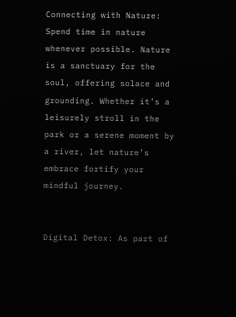Connecting with Nature: Spend time in nature whenever possible. Nature is a sanctuary for the soul, offering solace and grounding. Whether it’s a leisurely stroll in the park or a serene moment by a river, let nature’s embrace fortify your mindful journey.


Digital Detox: As part of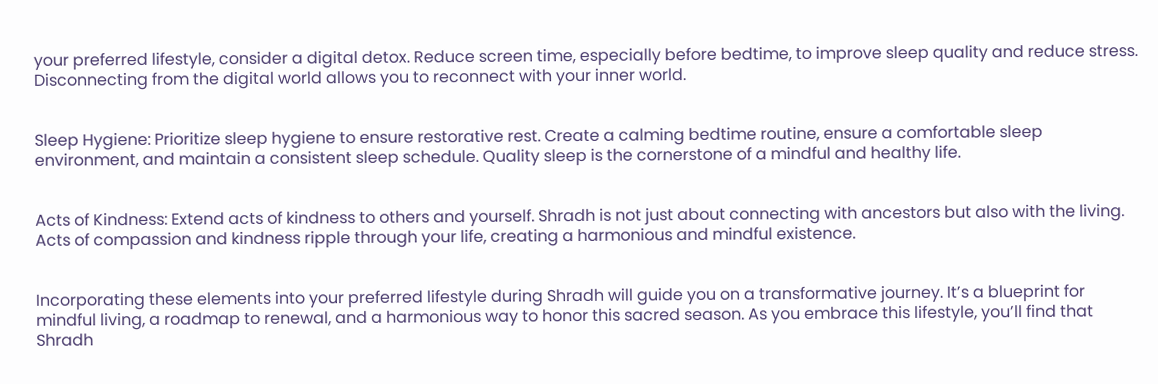your preferred lifestyle, consider a digital detox. Reduce screen time, especially before bedtime, to improve sleep quality and reduce stress. Disconnecting from the digital world allows you to reconnect with your inner world.


Sleep Hygiene: Prioritize sleep hygiene to ensure restorative rest. Create a calming bedtime routine, ensure a comfortable sleep environment, and maintain a consistent sleep schedule. Quality sleep is the cornerstone of a mindful and healthy life.


Acts of Kindness: Extend acts of kindness to others and yourself. Shradh is not just about connecting with ancestors but also with the living. Acts of compassion and kindness ripple through your life, creating a harmonious and mindful existence.


Incorporating these elements into your preferred lifestyle during Shradh will guide you on a transformative journey. It’s a blueprint for mindful living, a roadmap to renewal, and a harmonious way to honor this sacred season. As you embrace this lifestyle, you’ll find that Shradh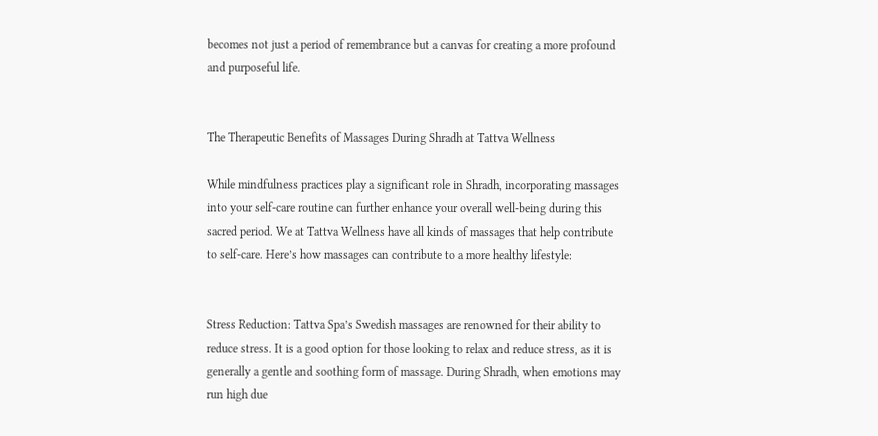becomes not just a period of remembrance but a canvas for creating a more profound and purposeful life.


The Therapeutic Benefits of Massages During Shradh at Tattva Wellness

While mindfulness practices play a significant role in Shradh, incorporating massages into your self-care routine can further enhance your overall well-being during this sacred period. We at Tattva Wellness have all kinds of massages that help contribute to self-care. Here’s how massages can contribute to a more healthy lifestyle:


Stress Reduction: Tattva Spa’s Swedish massages are renowned for their ability to reduce stress. It is a good option for those looking to relax and reduce stress, as it is generally a gentle and soothing form of massage. During Shradh, when emotions may run high due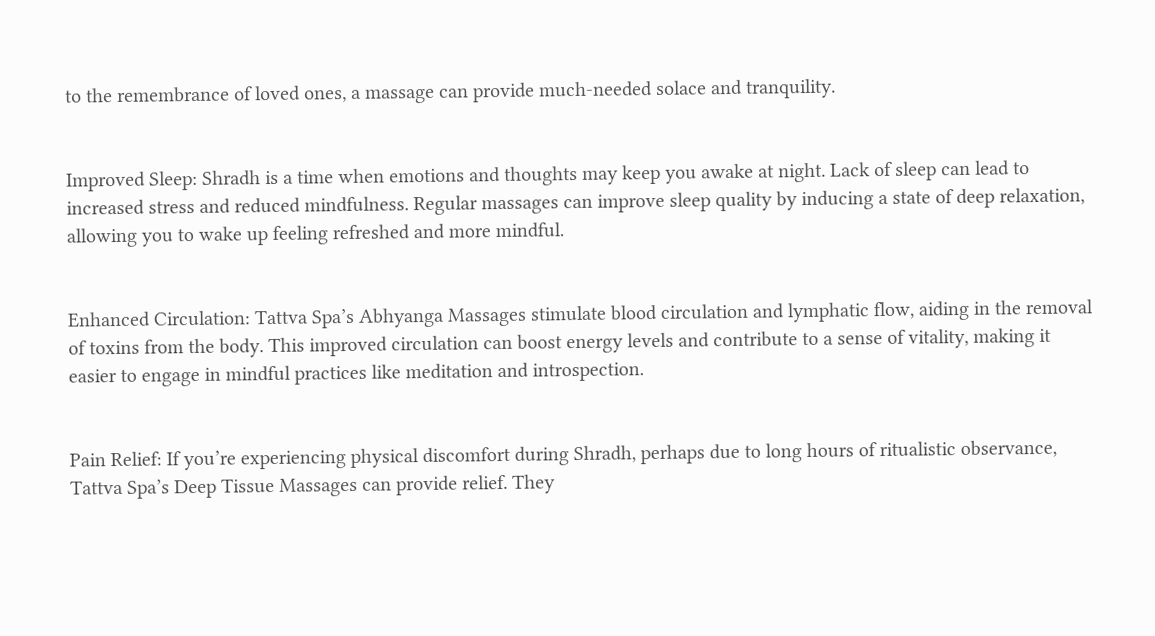to the remembrance of loved ones, a massage can provide much-needed solace and tranquility.


Improved Sleep: Shradh is a time when emotions and thoughts may keep you awake at night. Lack of sleep can lead to increased stress and reduced mindfulness. Regular massages can improve sleep quality by inducing a state of deep relaxation, allowing you to wake up feeling refreshed and more mindful.


Enhanced Circulation: Tattva Spa’s Abhyanga Massages stimulate blood circulation and lymphatic flow, aiding in the removal of toxins from the body. This improved circulation can boost energy levels and contribute to a sense of vitality, making it easier to engage in mindful practices like meditation and introspection.


Pain Relief: If you’re experiencing physical discomfort during Shradh, perhaps due to long hours of ritualistic observance, Tattva Spa’s Deep Tissue Massages can provide relief. They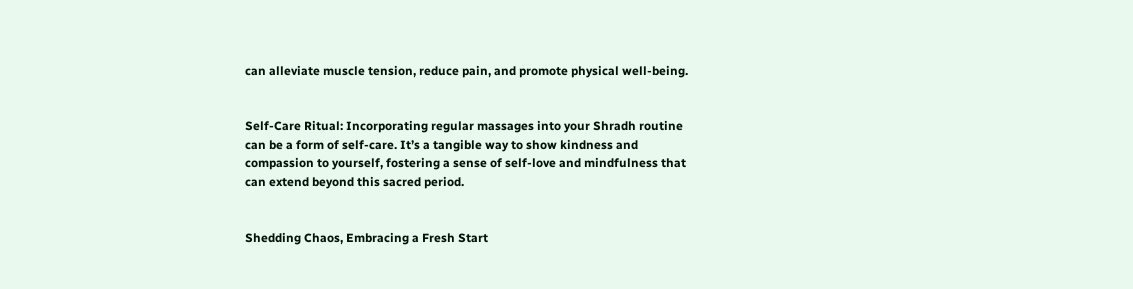can alleviate muscle tension, reduce pain, and promote physical well-being.


Self-Care Ritual: Incorporating regular massages into your Shradh routine can be a form of self-care. It’s a tangible way to show kindness and compassion to yourself, fostering a sense of self-love and mindfulness that can extend beyond this sacred period.


Shedding Chaos, Embracing a Fresh Start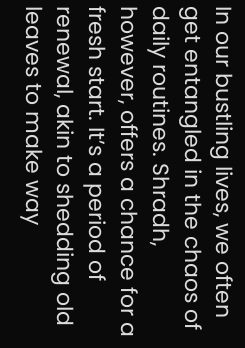In our bustling lives, we often get entangled in the chaos of daily routines. Shradh, however, offers a chance for a fresh start. It’s a period of renewal, akin to shedding old leaves to make way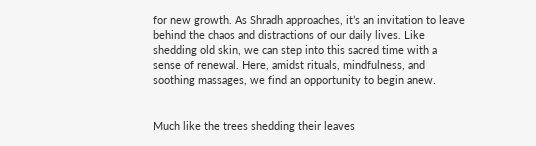for new growth. As Shradh approaches, it’s an invitation to leave behind the chaos and distractions of our daily lives. Like shedding old skin, we can step into this sacred time with a sense of renewal. Here, amidst rituals, mindfulness, and soothing massages, we find an opportunity to begin anew.


Much like the trees shedding their leaves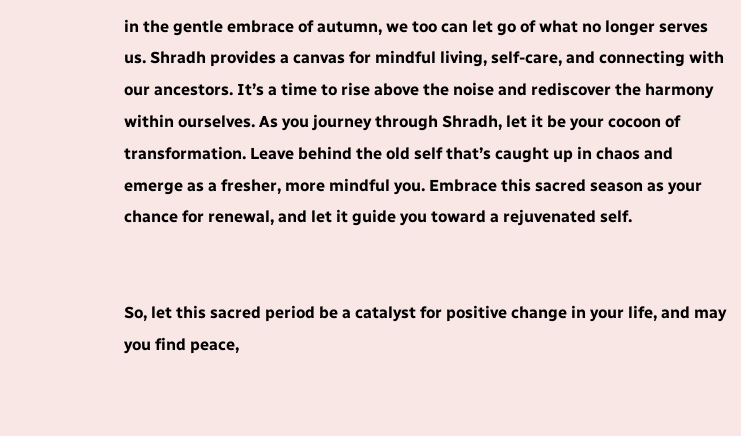in the gentle embrace of autumn, we too can let go of what no longer serves us. Shradh provides a canvas for mindful living, self-care, and connecting with our ancestors. It’s a time to rise above the noise and rediscover the harmony within ourselves. As you journey through Shradh, let it be your cocoon of transformation. Leave behind the old self that’s caught up in chaos and emerge as a fresher, more mindful you. Embrace this sacred season as your chance for renewal, and let it guide you toward a rejuvenated self.


So, let this sacred period be a catalyst for positive change in your life, and may you find peace,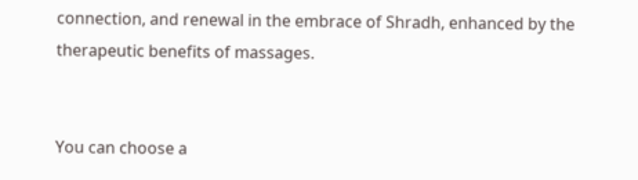connection, and renewal in the embrace of Shradh, enhanced by the therapeutic benefits of massages.


You can choose a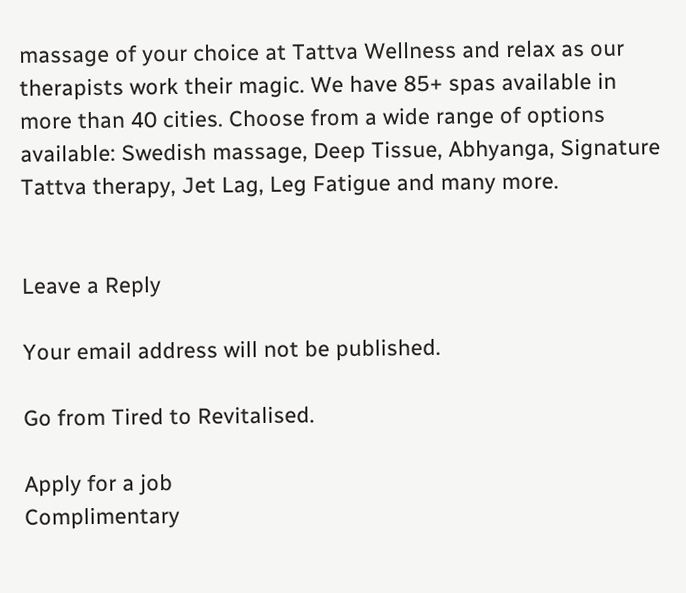massage of your choice at Tattva Wellness and relax as our therapists work their magic. We have 85+ spas available in more than 40 cities. Choose from a wide range of options available: Swedish massage, Deep Tissue, Abhyanga, Signature Tattva therapy, Jet Lag, Leg Fatigue and many more.


Leave a Reply

Your email address will not be published.

Go from Tired to Revitalised.

Apply for a job
Complimentary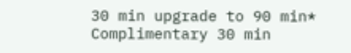30 min upgrade to 90 min*
Complimentary 30 min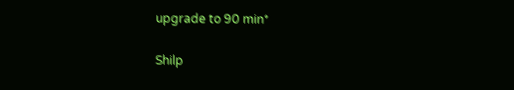upgrade to 90 min*

Shilp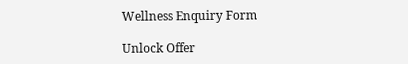Wellness Enquiry Form

Unlock Offer